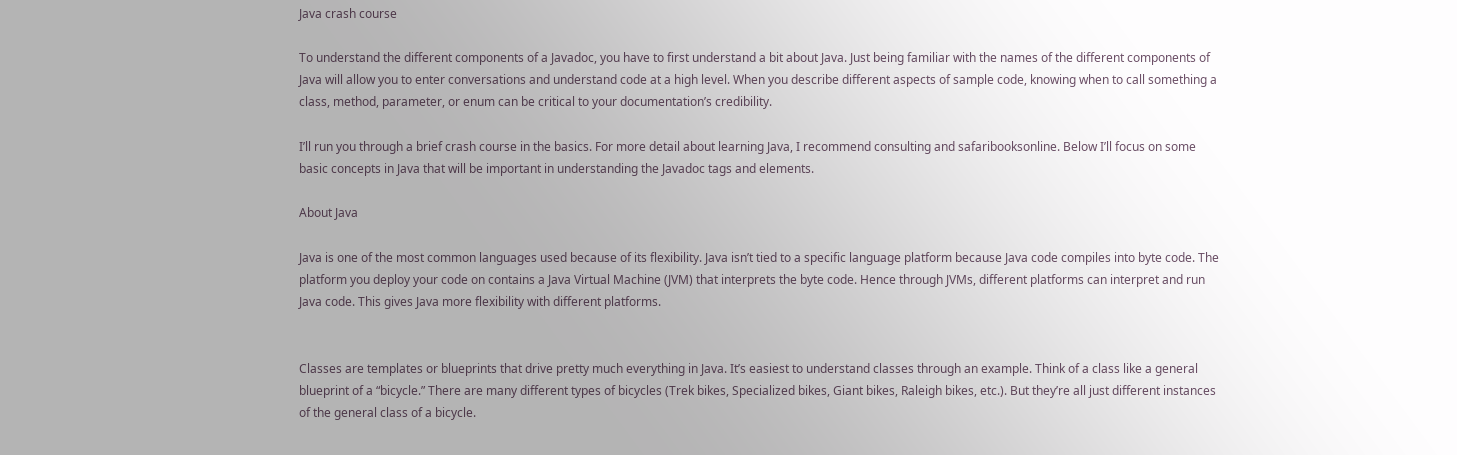Java crash course

To understand the different components of a Javadoc, you have to first understand a bit about Java. Just being familiar with the names of the different components of Java will allow you to enter conversations and understand code at a high level. When you describe different aspects of sample code, knowing when to call something a class, method, parameter, or enum can be critical to your documentation’s credibility.

I’ll run you through a brief crash course in the basics. For more detail about learning Java, I recommend consulting and safaribooksonline. Below I’ll focus on some basic concepts in Java that will be important in understanding the Javadoc tags and elements.

About Java

Java is one of the most common languages used because of its flexibility. Java isn’t tied to a specific language platform because Java code compiles into byte code. The platform you deploy your code on contains a Java Virtual Machine (JVM) that interprets the byte code. Hence through JVMs, different platforms can interpret and run Java code. This gives Java more flexibility with different platforms.


Classes are templates or blueprints that drive pretty much everything in Java. It’s easiest to understand classes through an example. Think of a class like a general blueprint of a “bicycle.” There are many different types of bicycles (Trek bikes, Specialized bikes, Giant bikes, Raleigh bikes, etc.). But they’re all just different instances of the general class of a bicycle.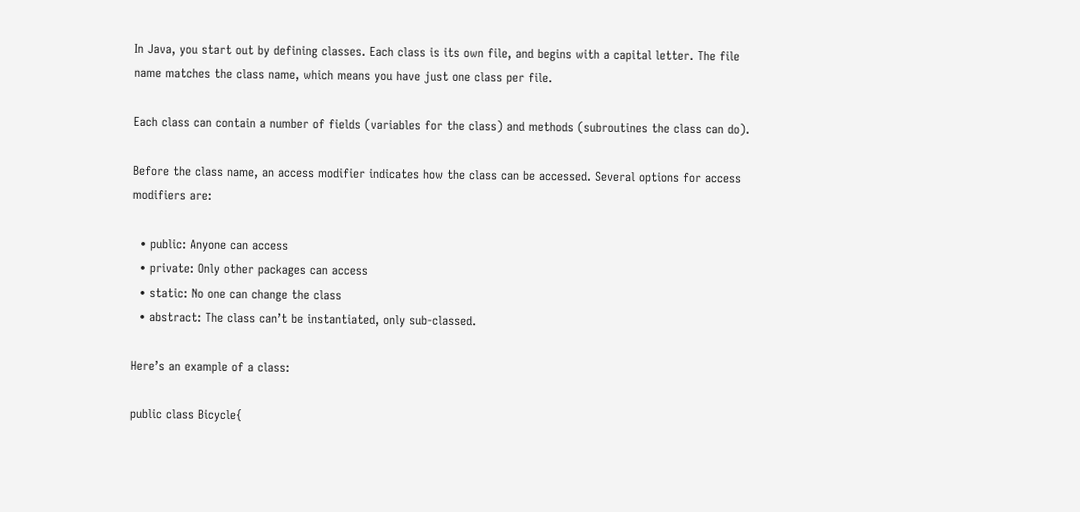In Java, you start out by defining classes. Each class is its own file, and begins with a capital letter. The file name matches the class name, which means you have just one class per file.

Each class can contain a number of fields (variables for the class) and methods (subroutines the class can do).

Before the class name, an access modifier indicates how the class can be accessed. Several options for access modifiers are:

  • public: Anyone can access
  • private: Only other packages can access
  • static: No one can change the class
  • abstract: The class can’t be instantiated, only sub-classed.

Here’s an example of a class:

public class Bicycle{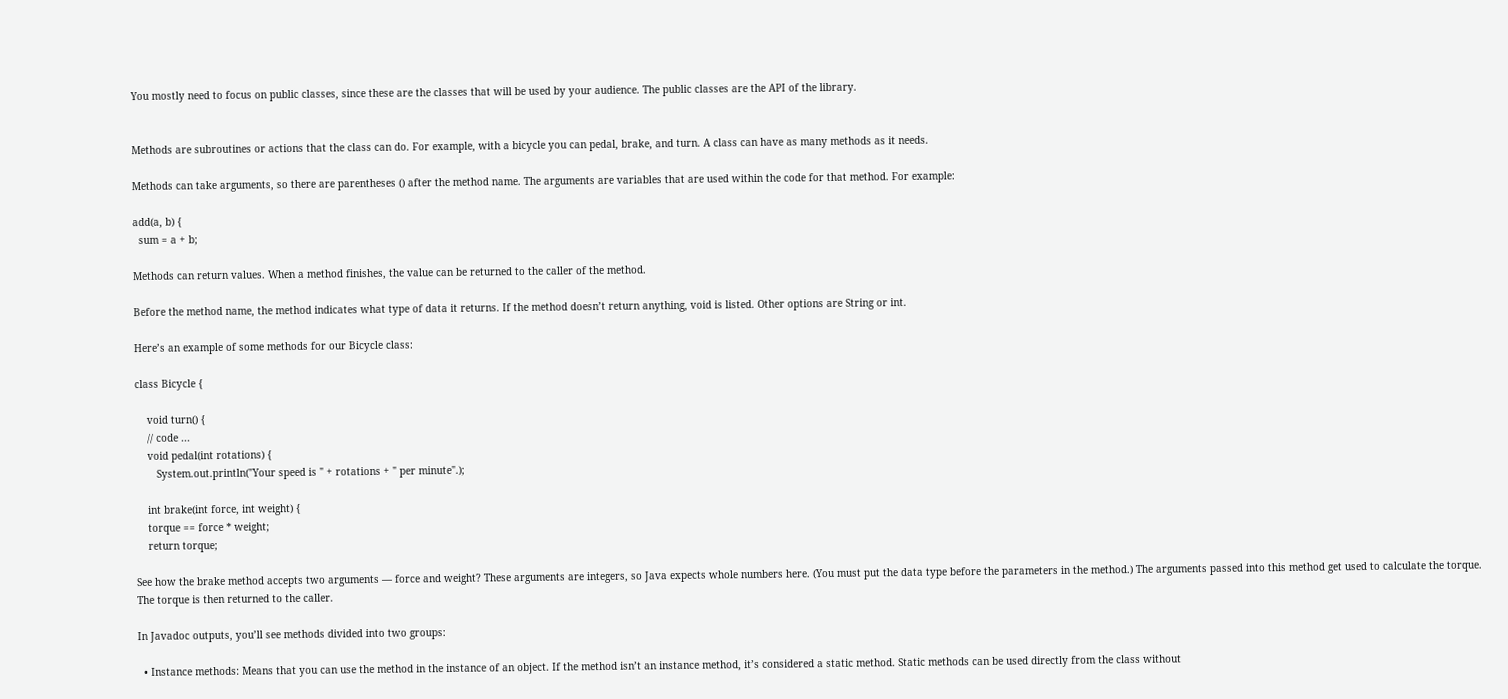You mostly need to focus on public classes, since these are the classes that will be used by your audience. The public classes are the API of the library.


Methods are subroutines or actions that the class can do. For example, with a bicycle you can pedal, brake, and turn. A class can have as many methods as it needs.

Methods can take arguments, so there are parentheses () after the method name. The arguments are variables that are used within the code for that method. For example:

add(a, b) {
  sum = a + b;

Methods can return values. When a method finishes, the value can be returned to the caller of the method.

Before the method name, the method indicates what type of data it returns. If the method doesn’t return anything, void is listed. Other options are String or int.

Here’s an example of some methods for our Bicycle class:

class Bicycle {

    void turn() {
    // code ...
    void pedal(int rotations) {
       System.out.println("Your speed is " + rotations + " per minute".);

    int brake(int force, int weight) {
    torque == force * weight;
    return torque;

See how the brake method accepts two arguments — force and weight? These arguments are integers, so Java expects whole numbers here. (You must put the data type before the parameters in the method.) The arguments passed into this method get used to calculate the torque. The torque is then returned to the caller.

In Javadoc outputs, you’ll see methods divided into two groups:

  • Instance methods: Means that you can use the method in the instance of an object. If the method isn’t an instance method, it’s considered a static method. Static methods can be used directly from the class without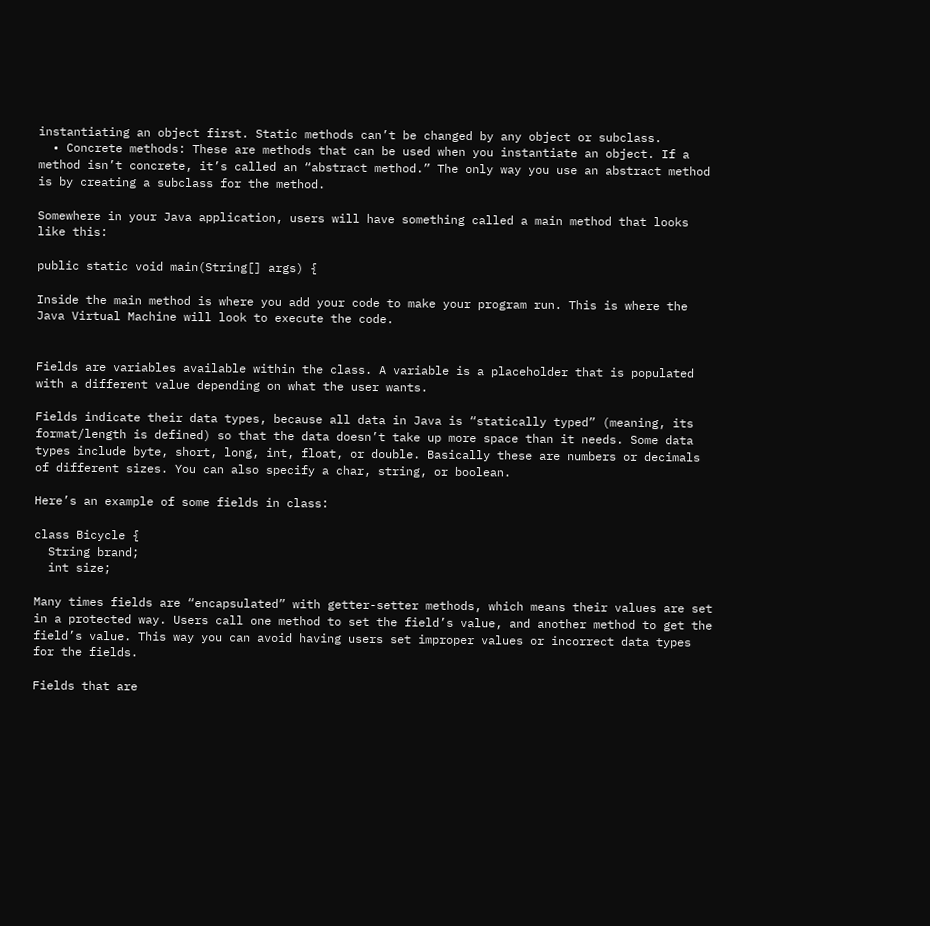instantiating an object first. Static methods can’t be changed by any object or subclass.
  • Concrete methods: These are methods that can be used when you instantiate an object. If a method isn’t concrete, it’s called an “abstract method.” The only way you use an abstract method is by creating a subclass for the method.

Somewhere in your Java application, users will have something called a main method that looks like this:

public static void main(String[] args) {

Inside the main method is where you add your code to make your program run. This is where the Java Virtual Machine will look to execute the code.


Fields are variables available within the class. A variable is a placeholder that is populated with a different value depending on what the user wants.

Fields indicate their data types, because all data in Java is “statically typed” (meaning, its format/length is defined) so that the data doesn’t take up more space than it needs. Some data types include byte, short, long, int, float, or double. Basically these are numbers or decimals of different sizes. You can also specify a char, string, or boolean.

Here’s an example of some fields in class:

class Bicycle {
  String brand;
  int size;

Many times fields are “encapsulated” with getter-setter methods, which means their values are set in a protected way. Users call one method to set the field’s value, and another method to get the field’s value. This way you can avoid having users set improper values or incorrect data types for the fields.

Fields that are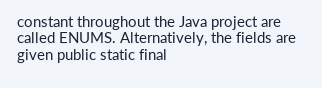constant throughout the Java project are called ENUMS. Alternatively, the fields are given public static final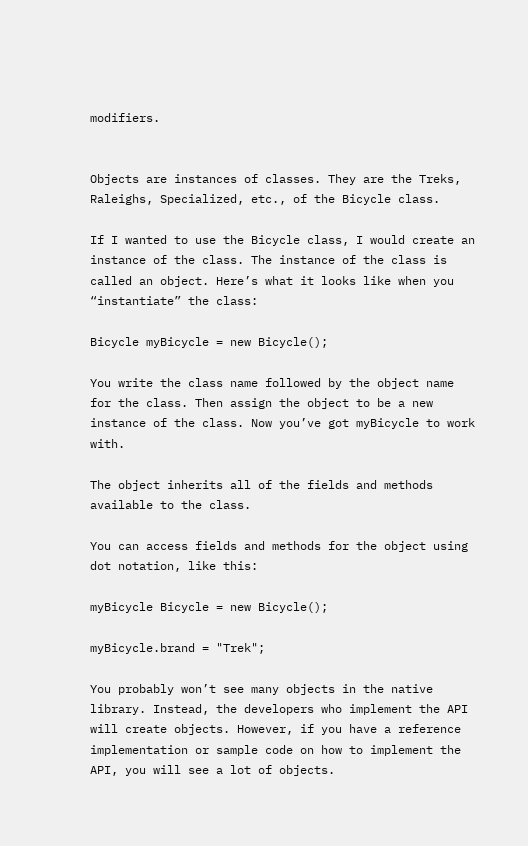modifiers.


Objects are instances of classes. They are the Treks, Raleighs, Specialized, etc., of the Bicycle class.

If I wanted to use the Bicycle class, I would create an instance of the class. The instance of the class is called an object. Here’s what it looks like when you “instantiate” the class:

Bicycle myBicycle = new Bicycle();

You write the class name followed by the object name for the class. Then assign the object to be a new instance of the class. Now you’ve got myBicycle to work with.

The object inherits all of the fields and methods available to the class.

You can access fields and methods for the object using dot notation, like this:

myBicycle Bicycle = new Bicycle();

myBicycle.brand = "Trek";

You probably won’t see many objects in the native library. Instead, the developers who implement the API will create objects. However, if you have a reference implementation or sample code on how to implement the API, you will see a lot of objects.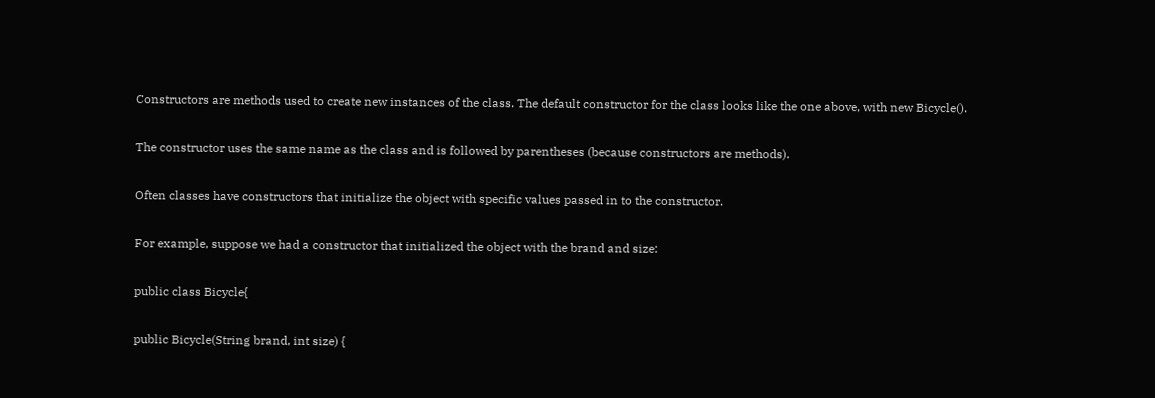Constructors are methods used to create new instances of the class. The default constructor for the class looks like the one above, with new Bicycle().

The constructor uses the same name as the class and is followed by parentheses (because constructors are methods).

Often classes have constructors that initialize the object with specific values passed in to the constructor.

For example, suppose we had a constructor that initialized the object with the brand and size:

public class Bicycle{

public Bicycle(String brand, int size) {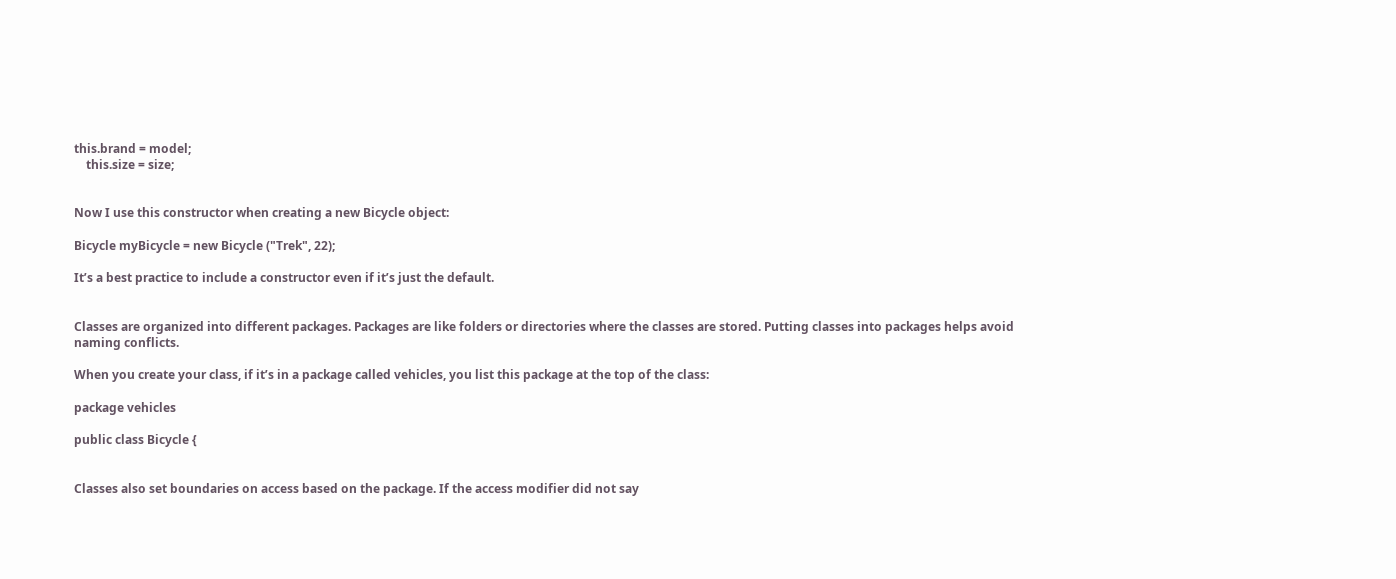this.brand = model;
    this.size = size;


Now I use this constructor when creating a new Bicycle object:

Bicycle myBicycle = new Bicycle ("Trek", 22);

It’s a best practice to include a constructor even if it’s just the default.


Classes are organized into different packages. Packages are like folders or directories where the classes are stored. Putting classes into packages helps avoid naming conflicts.

When you create your class, if it’s in a package called vehicles, you list this package at the top of the class:

package vehicles

public class Bicycle {


Classes also set boundaries on access based on the package. If the access modifier did not say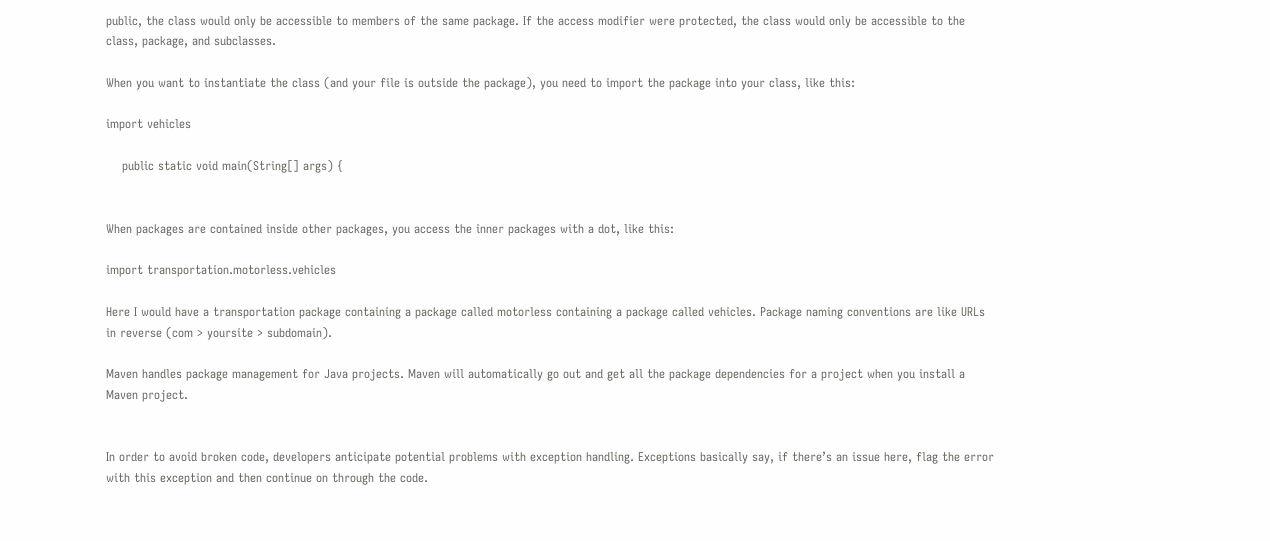public, the class would only be accessible to members of the same package. If the access modifier were protected, the class would only be accessible to the class, package, and subclasses.

When you want to instantiate the class (and your file is outside the package), you need to import the package into your class, like this:

import vehicles

    public static void main(String[] args) {


When packages are contained inside other packages, you access the inner packages with a dot, like this:

import transportation.motorless.vehicles

Here I would have a transportation package containing a package called motorless containing a package called vehicles. Package naming conventions are like URLs in reverse (com > yoursite > subdomain).

Maven handles package management for Java projects. Maven will automatically go out and get all the package dependencies for a project when you install a Maven project.


In order to avoid broken code, developers anticipate potential problems with exception handling. Exceptions basically say, if there’s an issue here, flag the error with this exception and then continue on through the code.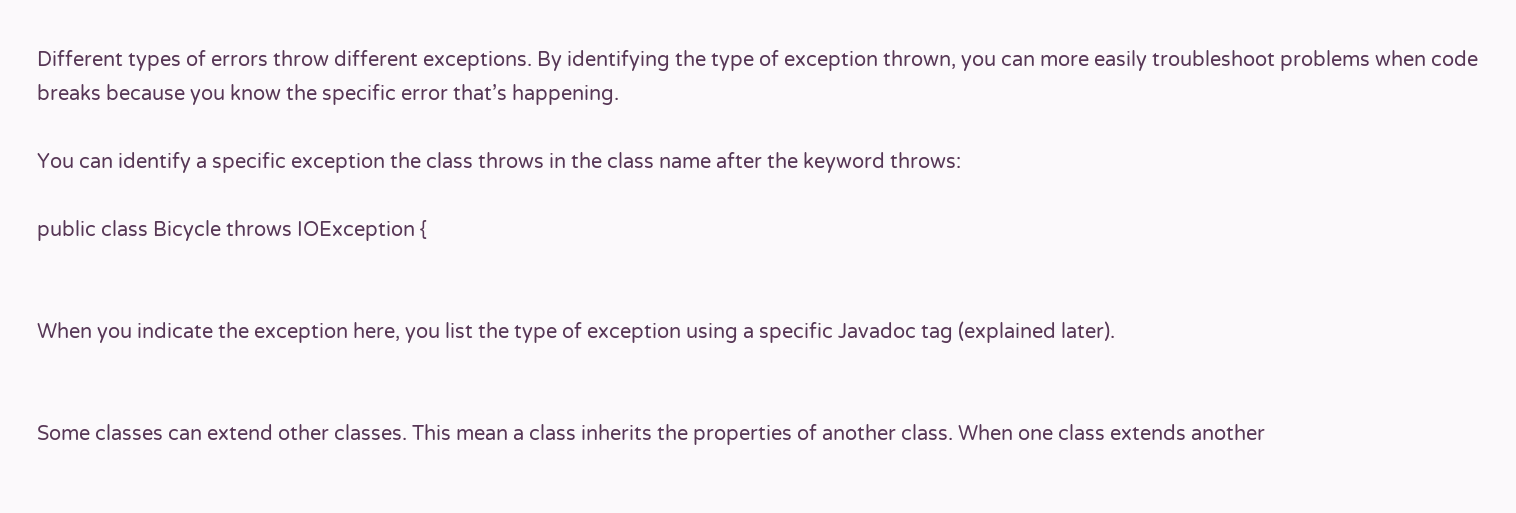Different types of errors throw different exceptions. By identifying the type of exception thrown, you can more easily troubleshoot problems when code breaks because you know the specific error that’s happening.

You can identify a specific exception the class throws in the class name after the keyword throws:

public class Bicycle throws IOException {


When you indicate the exception here, you list the type of exception using a specific Javadoc tag (explained later).


Some classes can extend other classes. This mean a class inherits the properties of another class. When one class extends another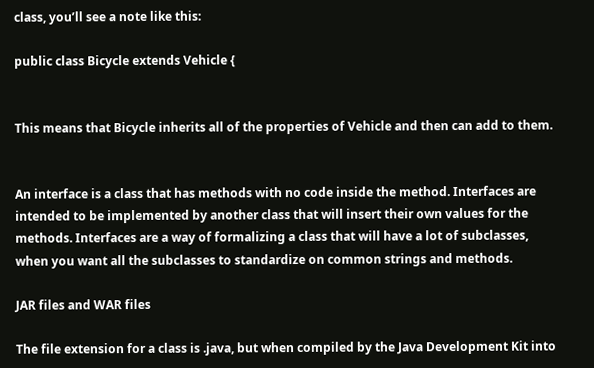class, you’ll see a note like this:

public class Bicycle extends Vehicle {


This means that Bicycle inherits all of the properties of Vehicle and then can add to them.


An interface is a class that has methods with no code inside the method. Interfaces are intended to be implemented by another class that will insert their own values for the methods. Interfaces are a way of formalizing a class that will have a lot of subclasses, when you want all the subclasses to standardize on common strings and methods.

JAR files and WAR files

The file extension for a class is .java, but when compiled by the Java Development Kit into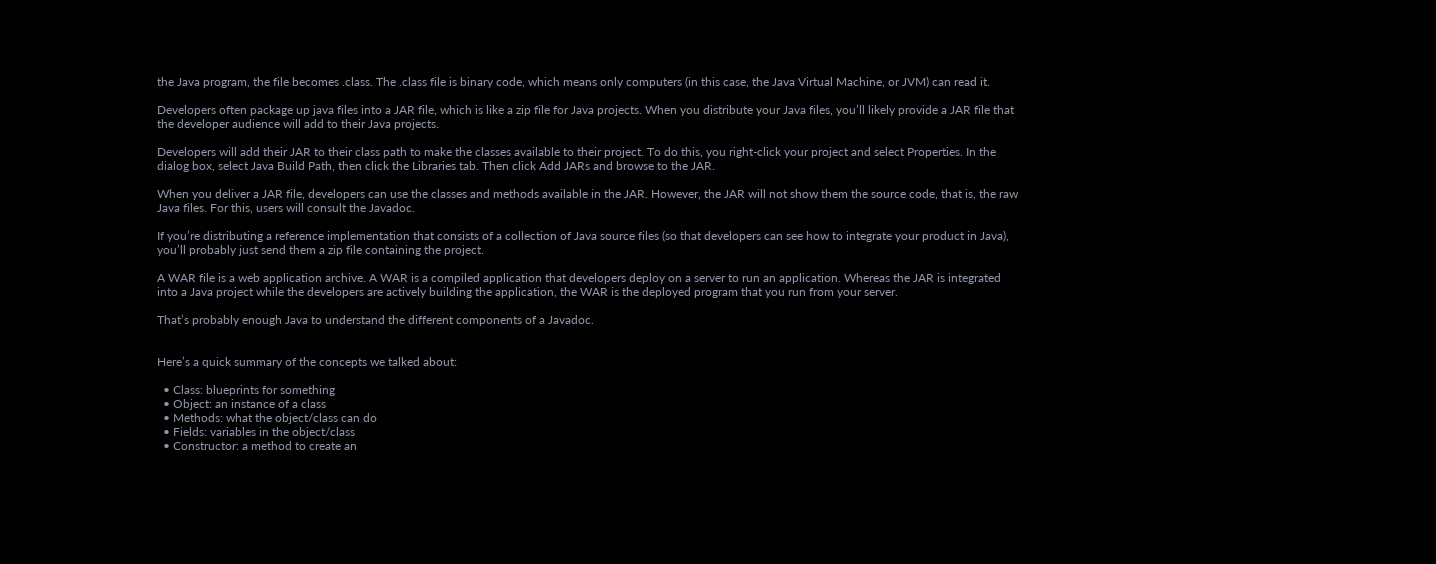the Java program, the file becomes .class. The .class file is binary code, which means only computers (in this case, the Java Virtual Machine, or JVM) can read it.

Developers often package up java files into a JAR file, which is like a zip file for Java projects. When you distribute your Java files, you’ll likely provide a JAR file that the developer audience will add to their Java projects.

Developers will add their JAR to their class path to make the classes available to their project. To do this, you right-click your project and select Properties. In the dialog box, select Java Build Path, then click the Libraries tab. Then click Add JARs and browse to the JAR.

When you deliver a JAR file, developers can use the classes and methods available in the JAR. However, the JAR will not show them the source code, that is, the raw Java files. For this, users will consult the Javadoc.

If you’re distributing a reference implementation that consists of a collection of Java source files (so that developers can see how to integrate your product in Java), you’ll probably just send them a zip file containing the project.

A WAR file is a web application archive. A WAR is a compiled application that developers deploy on a server to run an application. Whereas the JAR is integrated into a Java project while the developers are actively building the application, the WAR is the deployed program that you run from your server.

That’s probably enough Java to understand the different components of a Javadoc.


Here’s a quick summary of the concepts we talked about:

  • Class: blueprints for something
  • Object: an instance of a class
  • Methods: what the object/class can do
  • Fields: variables in the object/class
  • Constructor: a method to create an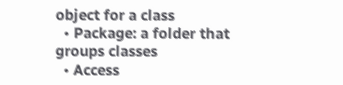object for a class
  • Package: a folder that groups classes
  • Access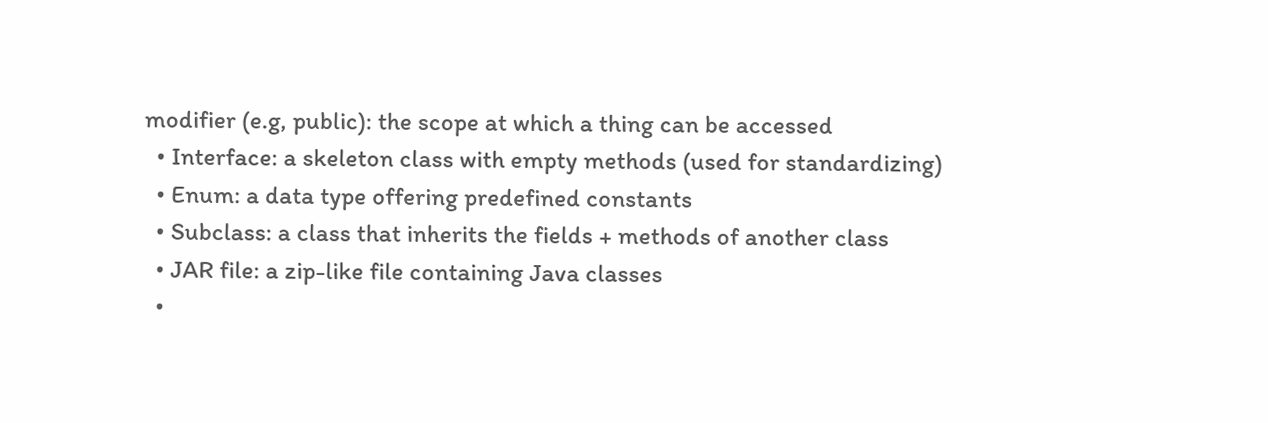modifier (e.g, public): the scope at which a thing can be accessed
  • Interface: a skeleton class with empty methods (used for standardizing)
  • Enum: a data type offering predefined constants
  • Subclass: a class that inherits the fields + methods of another class
  • JAR file: a zip-like file containing Java classes
  •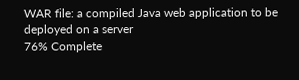WAR file: a compiled Java web application to be deployed on a server
76% Complete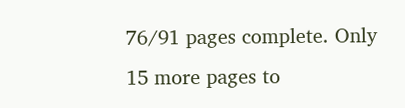76/91 pages complete. Only 15 more pages to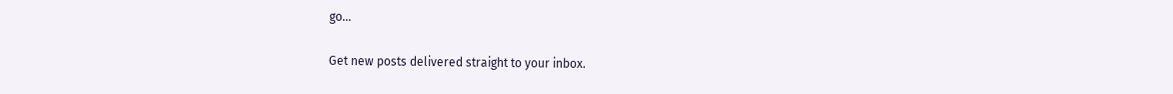go...

Get new posts delivered straight to your inbox.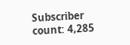Subscriber count: 4,285